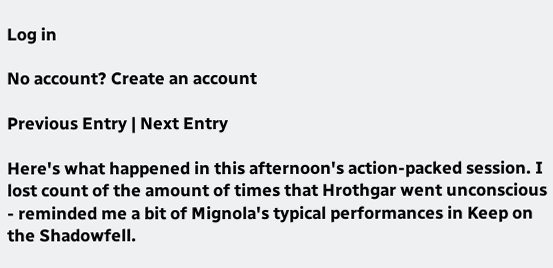Log in

No account? Create an account

Previous Entry | Next Entry

Here's what happened in this afternoon's action-packed session. I lost count of the amount of times that Hrothgar went unconscious - reminded me a bit of Mignola's typical performances in Keep on the Shadowfell.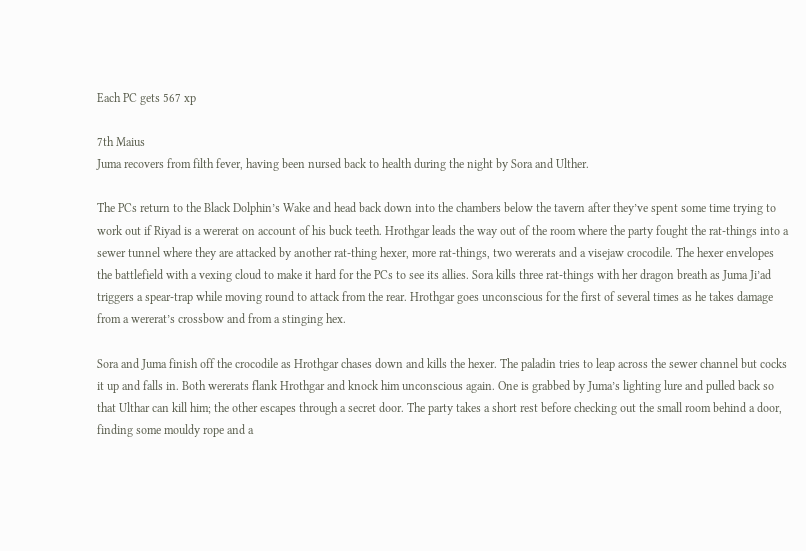Each PC gets 567 xp

7th Maius
Juma recovers from filth fever, having been nursed back to health during the night by Sora and Ulther.

The PCs return to the Black Dolphin’s Wake and head back down into the chambers below the tavern after they’ve spent some time trying to work out if Riyad is a wererat on account of his buck teeth. Hrothgar leads the way out of the room where the party fought the rat-things into a sewer tunnel where they are attacked by another rat-thing hexer, more rat-things, two wererats and a visejaw crocodile. The hexer envelopes the battlefield with a vexing cloud to make it hard for the PCs to see its allies. Sora kills three rat-things with her dragon breath as Juma Ji’ad triggers a spear-trap while moving round to attack from the rear. Hrothgar goes unconscious for the first of several times as he takes damage from a wererat’s crossbow and from a stinging hex.

Sora and Juma finish off the crocodile as Hrothgar chases down and kills the hexer. The paladin tries to leap across the sewer channel but cocks it up and falls in. Both wererats flank Hrothgar and knock him unconscious again. One is grabbed by Juma’s lighting lure and pulled back so that Ulthar can kill him; the other escapes through a secret door. The party takes a short rest before checking out the small room behind a door, finding some mouldy rope and a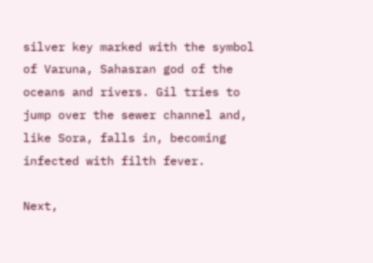silver key marked with the symbol of Varuna, Sahasran god of the oceans and rivers. Gil tries to jump over the sewer channel and, like Sora, falls in, becoming infected with filth fever.

Next,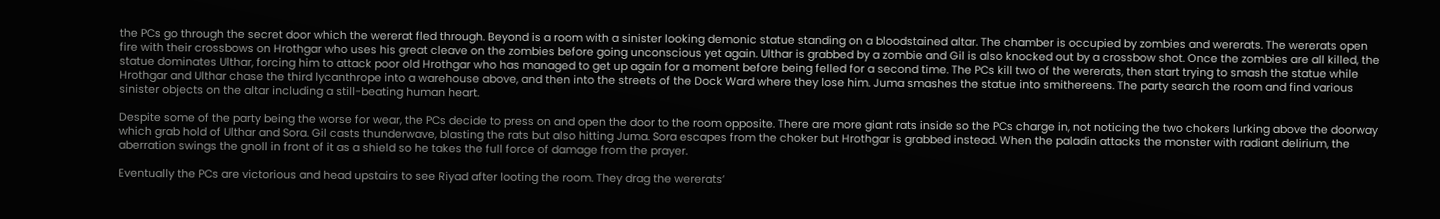the PCs go through the secret door which the wererat fled through. Beyond is a room with a sinister looking demonic statue standing on a bloodstained altar. The chamber is occupied by zombies and wererats. The wererats open fire with their crossbows on Hrothgar who uses his great cleave on the zombies before going unconscious yet again. Ulthar is grabbed by a zombie and Gil is also knocked out by a crossbow shot. Once the zombies are all killed, the statue dominates Ulthar, forcing him to attack poor old Hrothgar who has managed to get up again for a moment before being felled for a second time. The PCs kill two of the wererats, then start trying to smash the statue while Hrothgar and Ulthar chase the third lycanthrope into a warehouse above, and then into the streets of the Dock Ward where they lose him. Juma smashes the statue into smithereens. The party search the room and find various sinister objects on the altar including a still-beating human heart.

Despite some of the party being the worse for wear, the PCs decide to press on and open the door to the room opposite. There are more giant rats inside so the PCs charge in, not noticing the two chokers lurking above the doorway which grab hold of Ulthar and Sora. Gil casts thunderwave, blasting the rats but also hitting Juma. Sora escapes from the choker but Hrothgar is grabbed instead. When the paladin attacks the monster with radiant delirium, the aberration swings the gnoll in front of it as a shield so he takes the full force of damage from the prayer.

Eventually the PCs are victorious and head upstairs to see Riyad after looting the room. They drag the wererats’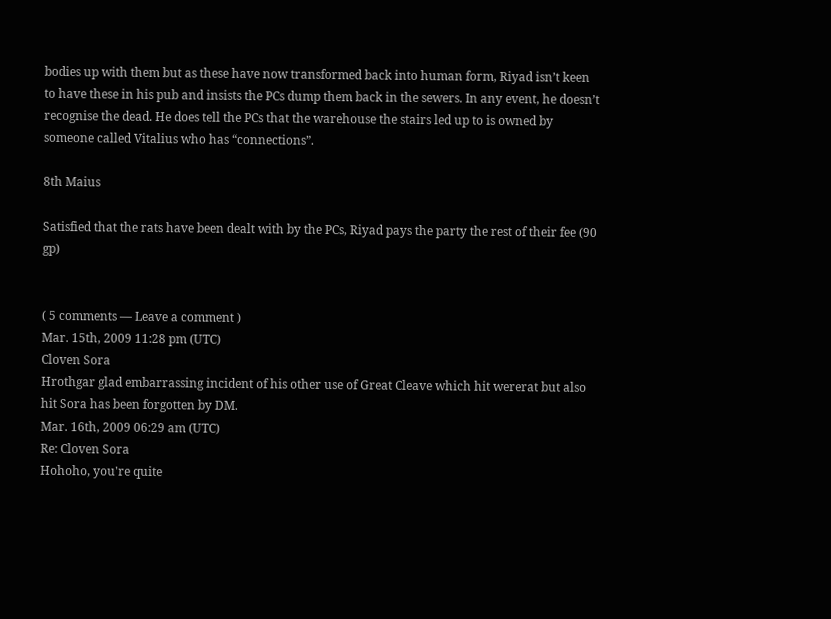bodies up with them but as these have now transformed back into human form, Riyad isn’t keen to have these in his pub and insists the PCs dump them back in the sewers. In any event, he doesn’t recognise the dead. He does tell the PCs that the warehouse the stairs led up to is owned by someone called Vitalius who has “connections”.

8th Maius

Satisfied that the rats have been dealt with by the PCs, Riyad pays the party the rest of their fee (90 gp)


( 5 comments — Leave a comment )
Mar. 15th, 2009 11:28 pm (UTC)
Cloven Sora
Hrothgar glad embarrassing incident of his other use of Great Cleave which hit wererat but also hit Sora has been forgotten by DM.
Mar. 16th, 2009 06:29 am (UTC)
Re: Cloven Sora
Hohoho, you're quite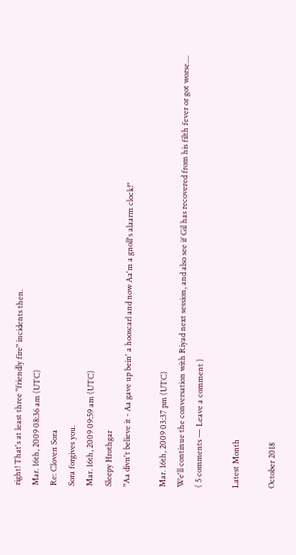right! That's at least three "friendly fire" incidents then.
Mar. 16th, 2009 08:36 am (UTC)
Re: Cloven Sora
Sora forgives you.
Mar. 16th, 2009 09:59 am (UTC)
Sleepy Hrothgar
"Aa divn't believe it - Aa gave up bein' a hooscarl and now Aa'm a gnoll's alaarm clock!"

Mar. 16th, 2009 03:37 pm (UTC)
We'll continue the conversation with Riyad next session, and also see if Gil has recovered from his filth fever or got worse....
( 5 comments — Leave a comment )

Latest Month

October 2018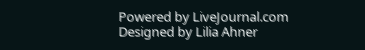Powered by LiveJournal.com
Designed by Lilia Ahner